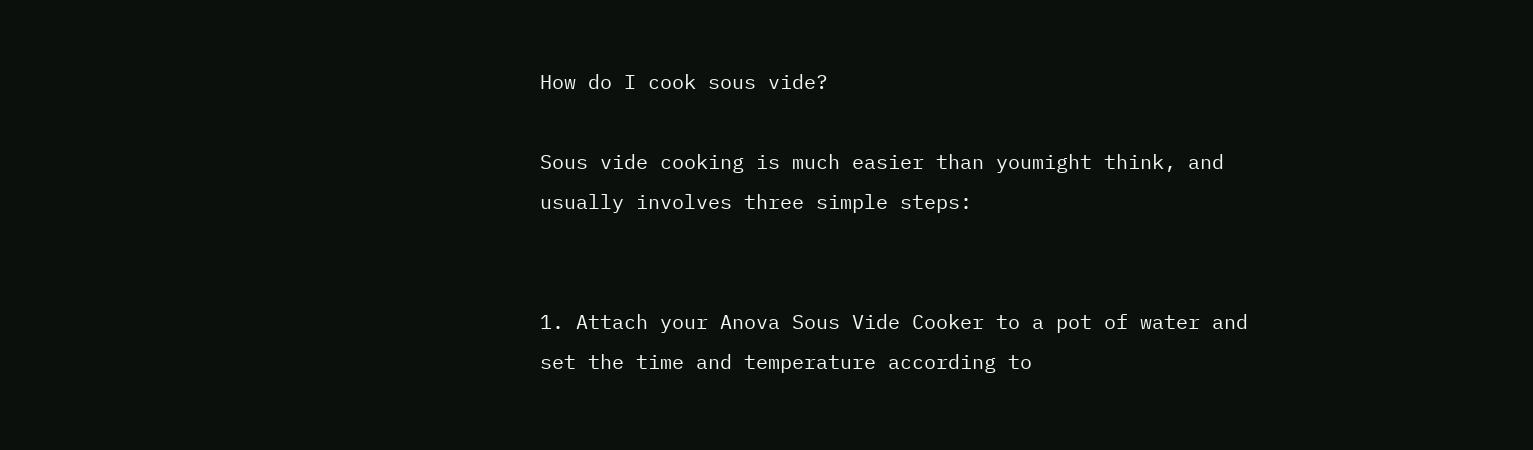How do I cook sous vide?

Sous vide cooking is much easier than youmight think, and usually involves three simple steps:


1. Attach your Anova Sous Vide Cooker to a pot of water and set the time and temperature according to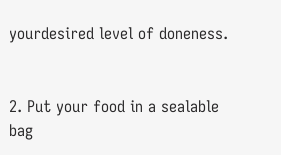yourdesired level of doneness.


2. Put your food in a sealable bag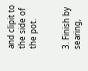and clipit to the side of the pot.


3. Finish by searing,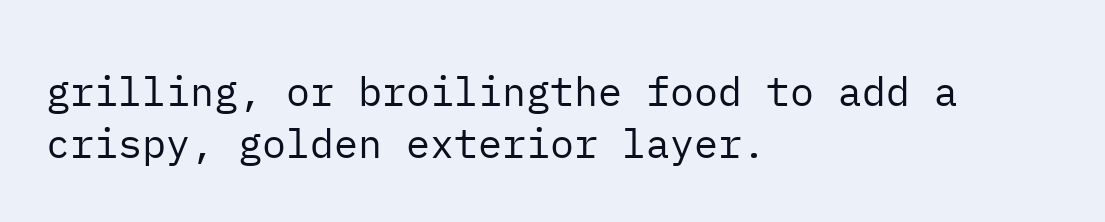grilling, or broilingthe food to add a crispy, golden exterior layer.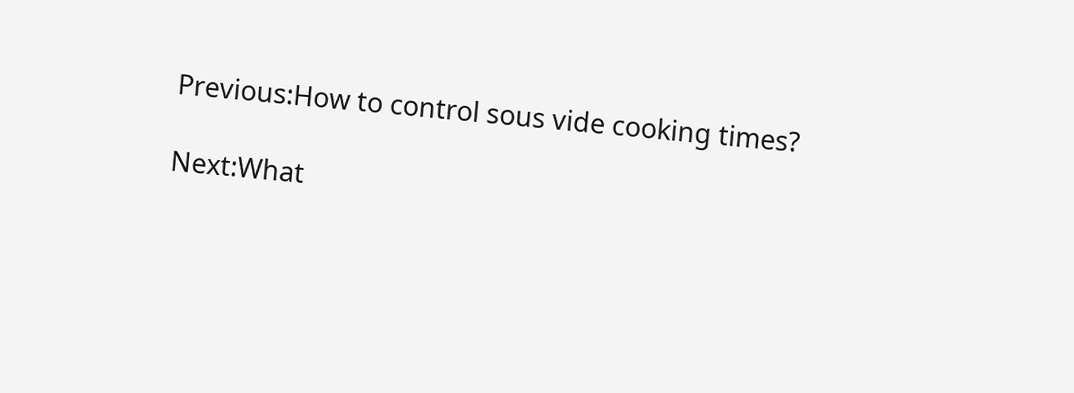Previous:How to control sous vide cooking times?

Next:What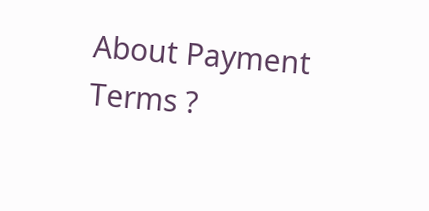About Payment Terms ?